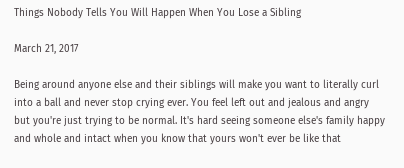Things Nobody Tells You Will Happen When You Lose a Sibling

March 21, 2017

Being around anyone else and their siblings will make you want to literally curl into a ball and never stop crying ever. You feel left out and jealous and angry but you're just trying to be normal. It's hard seeing someone else's family happy and whole and intact when you know that yours won't ever be like that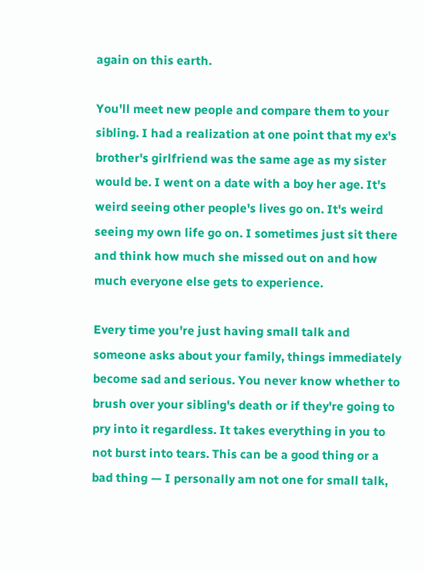again on this earth.

You'll meet new people and compare them to your sibling. I had a realization at one point that my ex's brother's girlfriend was the same age as my sister would be. I went on a date with a boy her age. It's weird seeing other people's lives go on. It's weird seeing my own life go on. I sometimes just sit there and think how much she missed out on and how much everyone else gets to experience.

Every time you're just having small talk and someone asks about your family, things immediately become sad and serious. You never know whether to brush over your sibling's death or if they're going to pry into it regardless. It takes everything in you to not burst into tears. This can be a good thing or a bad thing — I personally am not one for small talk,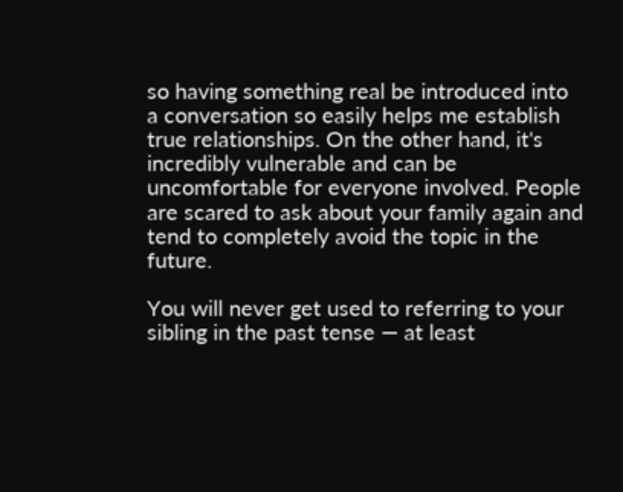so having something real be introduced into a conversation so easily helps me establish true relationships. On the other hand, it's incredibly vulnerable and can be uncomfortable for everyone involved. People are scared to ask about your family again and tend to completely avoid the topic in the future.

You will never get used to referring to your sibling in the past tense — at least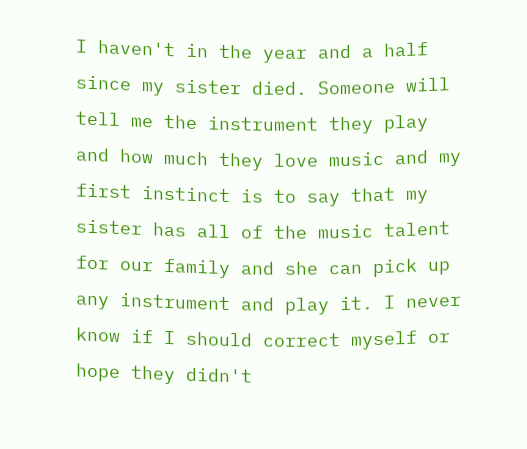I haven't in the year and a half since my sister died. Someone will tell me the instrument they play and how much they love music and my first instinct is to say that my sister has all of the music talent for our family and she can pick up any instrument and play it. I never know if I should correct myself or hope they didn't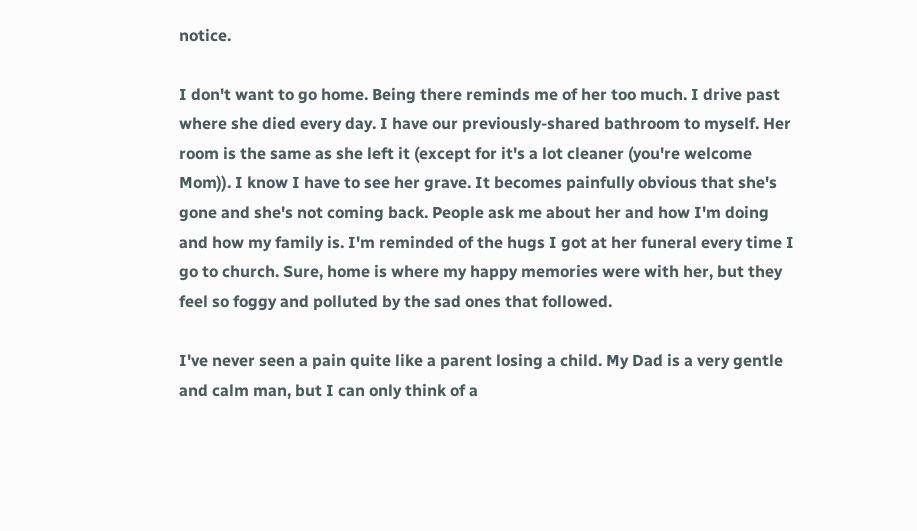notice.

I don't want to go home. Being there reminds me of her too much. I drive past where she died every day. I have our previously-shared bathroom to myself. Her room is the same as she left it (except for it's a lot cleaner (you're welcome Mom)). I know I have to see her grave. It becomes painfully obvious that she's gone and she's not coming back. People ask me about her and how I'm doing and how my family is. I'm reminded of the hugs I got at her funeral every time I go to church. Sure, home is where my happy memories were with her, but they feel so foggy and polluted by the sad ones that followed.

I've never seen a pain quite like a parent losing a child. My Dad is a very gentle and calm man, but I can only think of a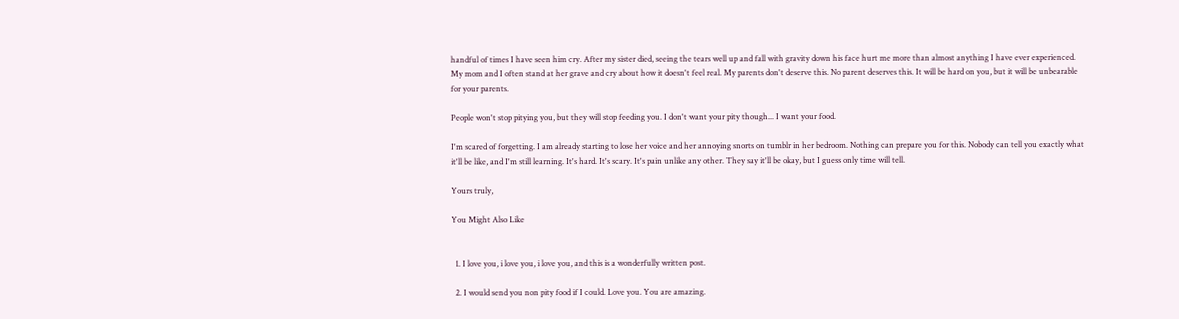handful of times I have seen him cry. After my sister died, seeing the tears well up and fall with gravity down his face hurt me more than almost anything I have ever experienced. My mom and I often stand at her grave and cry about how it doesn't feel real. My parents don't deserve this. No parent deserves this. It will be hard on you, but it will be unbearable for your parents.

People won't stop pitying you, but they will stop feeding you. I don't want your pity though... I want your food.

I'm scared of forgetting. I am already starting to lose her voice and her annoying snorts on tumblr in her bedroom. Nothing can prepare you for this. Nobody can tell you exactly what it'll be like, and I'm still learning. It's hard. It's scary. It's pain unlike any other. They say it'll be okay, but I guess only time will tell.

Yours truly,

You Might Also Like


  1. I love you, i love you, i love you, and this is a wonderfully written post.

  2. I would send you non pity food if I could. Love you. You are amazing.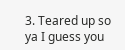3. Teared up so ya I guess you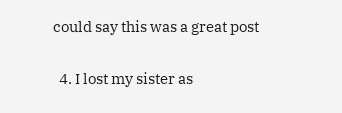could say this was a great post

  4. I lost my sister as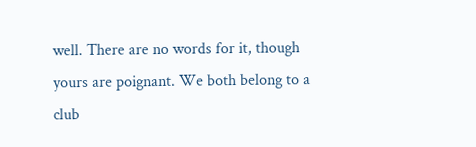well. There are no words for it, though yours are poignant. We both belong to a club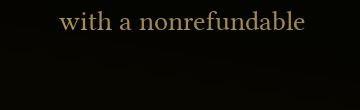with a nonrefundable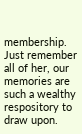membership. Just remember all of her, our memories are such a wealthy respository to draw upon.